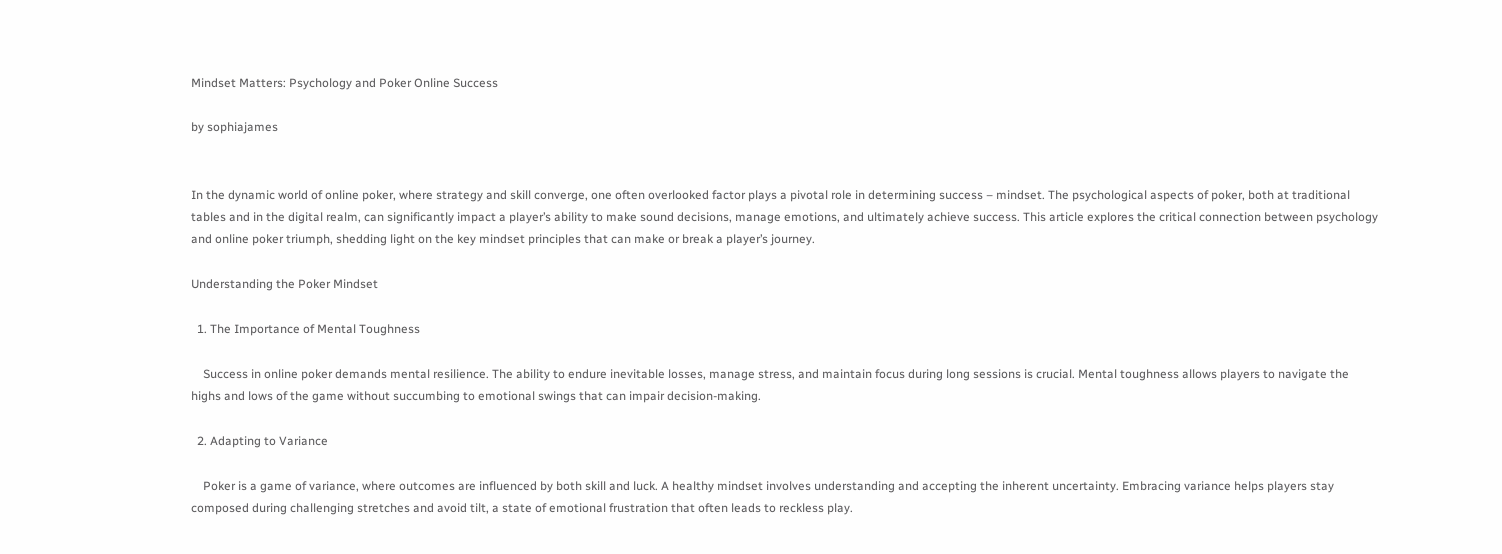Mindset Matters: Psychology and Poker Online Success

by sophiajames


In the dynamic world of online poker, where strategy and skill converge, one often overlooked factor plays a pivotal role in determining success – mindset. The psychological aspects of poker, both at traditional tables and in the digital realm, can significantly impact a player’s ability to make sound decisions, manage emotions, and ultimately achieve success. This article explores the critical connection between psychology and online poker triumph, shedding light on the key mindset principles that can make or break a player’s journey.

Understanding the Poker Mindset

  1. The Importance of Mental Toughness

    Success in online poker demands mental resilience. The ability to endure inevitable losses, manage stress, and maintain focus during long sessions is crucial. Mental toughness allows players to navigate the highs and lows of the game without succumbing to emotional swings that can impair decision-making.

  2. Adapting to Variance

    Poker is a game of variance, where outcomes are influenced by both skill and luck. A healthy mindset involves understanding and accepting the inherent uncertainty. Embracing variance helps players stay composed during challenging stretches and avoid tilt, a state of emotional frustration that often leads to reckless play.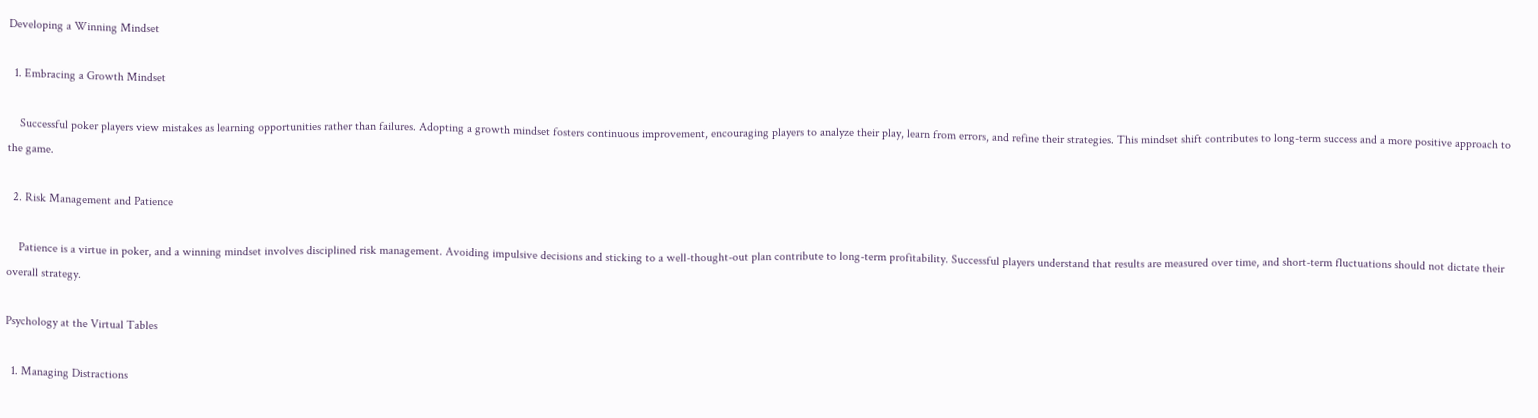Developing a Winning Mindset

  1. Embracing a Growth Mindset

    Successful poker players view mistakes as learning opportunities rather than failures. Adopting a growth mindset fosters continuous improvement, encouraging players to analyze their play, learn from errors, and refine their strategies. This mindset shift contributes to long-term success and a more positive approach to the game.

  2. Risk Management and Patience

    Patience is a virtue in poker, and a winning mindset involves disciplined risk management. Avoiding impulsive decisions and sticking to a well-thought-out plan contribute to long-term profitability. Successful players understand that results are measured over time, and short-term fluctuations should not dictate their overall strategy.

Psychology at the Virtual Tables

  1. Managing Distractions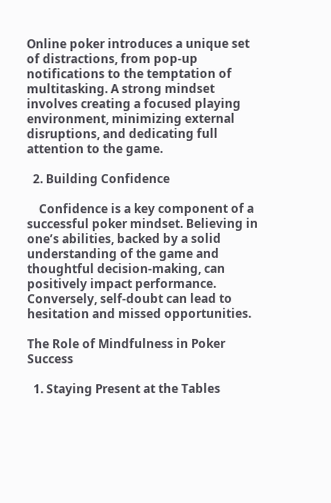Online poker introduces a unique set of distractions, from pop-up notifications to the temptation of multitasking. A strong mindset involves creating a focused playing environment, minimizing external disruptions, and dedicating full attention to the game.

  2. Building Confidence

    Confidence is a key component of a successful poker mindset. Believing in one’s abilities, backed by a solid understanding of the game and thoughtful decision-making, can positively impact performance. Conversely, self-doubt can lead to hesitation and missed opportunities.

The Role of Mindfulness in Poker Success

  1. Staying Present at the Tables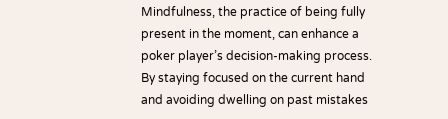Mindfulness, the practice of being fully present in the moment, can enhance a poker player’s decision-making process. By staying focused on the current hand and avoiding dwelling on past mistakes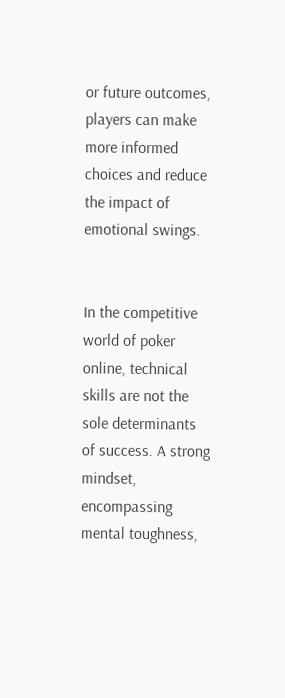or future outcomes, players can make more informed choices and reduce the impact of emotional swings.


In the competitive world of poker online, technical skills are not the sole determinants of success. A strong mindset, encompassing mental toughness,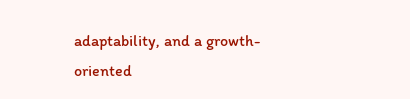adaptability, and a growth-oriented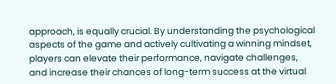approach, is equally crucial. By understanding the psychological aspects of the game and actively cultivating a winning mindset, players can elevate their performance, navigate challenges, and increase their chances of long-term success at the virtual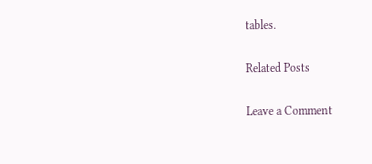tables.

Related Posts

Leave a Comment